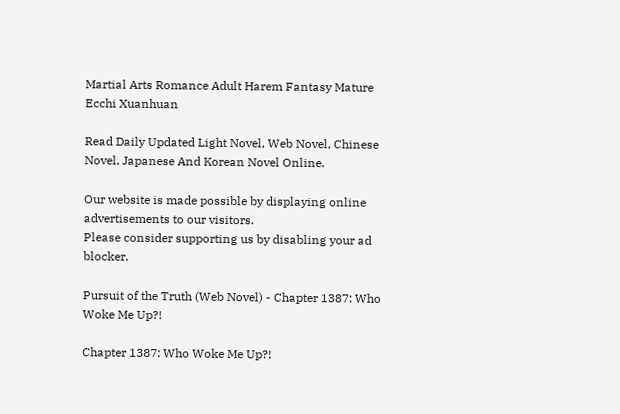Martial Arts Romance Adult Harem Fantasy Mature Ecchi Xuanhuan

Read Daily Updated Light Novel, Web Novel, Chinese Novel, Japanese And Korean Novel Online.

Our website is made possible by displaying online advertisements to our visitors.
Please consider supporting us by disabling your ad blocker.

Pursuit of the Truth (Web Novel) - Chapter 1387: Who Woke Me Up?!

Chapter 1387: Who Woke Me Up?!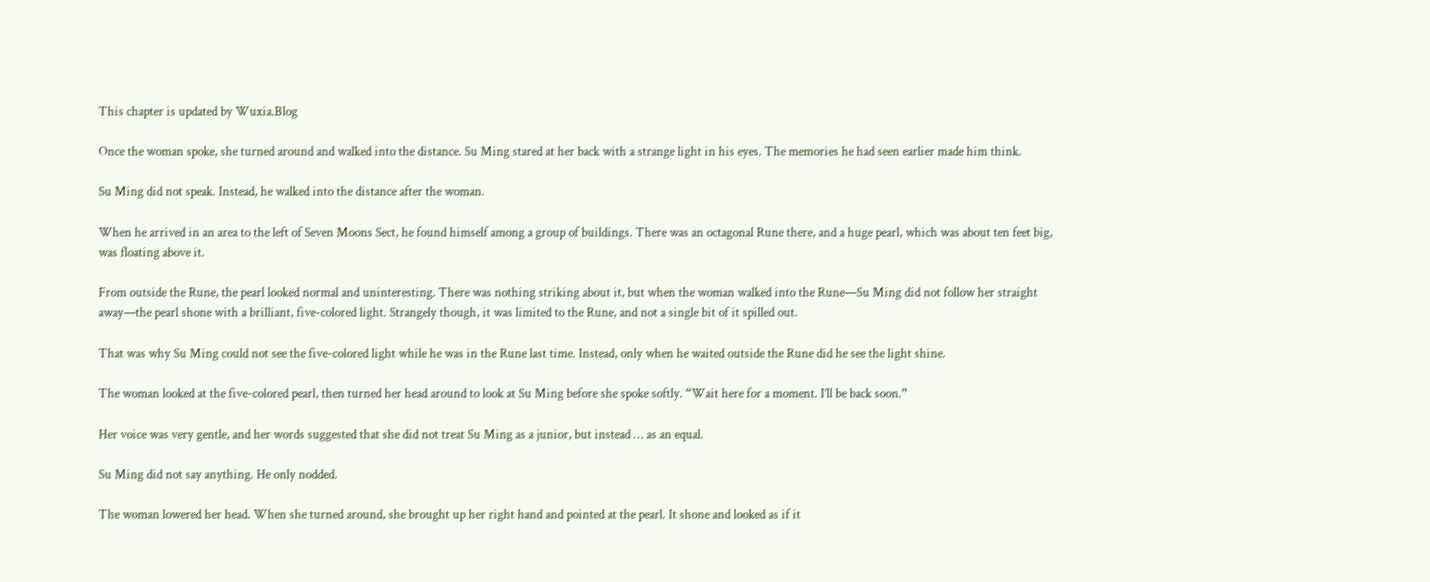This chapter is updated by Wuxia.Blog

Once the woman spoke, she turned around and walked into the distance. Su Ming stared at her back with a strange light in his eyes. The memories he had seen earlier made him think.

Su Ming did not speak. Instead, he walked into the distance after the woman.

When he arrived in an area to the left of Seven Moons Sect, he found himself among a group of buildings. There was an octagonal Rune there, and a huge pearl, which was about ten feet big, was floating above it.

From outside the Rune, the pearl looked normal and uninteresting. There was nothing striking about it, but when the woman walked into the Rune—Su Ming did not follow her straight away—the pearl shone with a brilliant, five-colored light. Strangely though, it was limited to the Rune, and not a single bit of it spilled out.

That was why Su Ming could not see the five-colored light while he was in the Rune last time. Instead, only when he waited outside the Rune did he see the light shine.

The woman looked at the five-colored pearl, then turned her head around to look at Su Ming before she spoke softly. “Wait here for a moment. I’ll be back soon.”

Her voice was very gentle, and her words suggested that she did not treat Su Ming as a junior, but instead … as an equal.

Su Ming did not say anything. He only nodded.

The woman lowered her head. When she turned around, she brought up her right hand and pointed at the pearl. It shone and looked as if it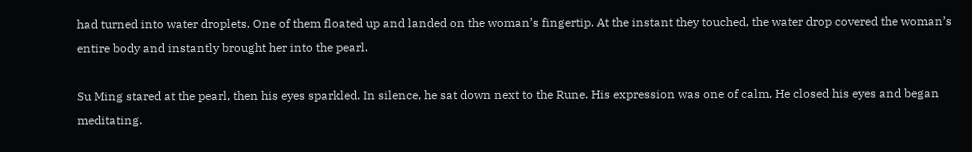had turned into water droplets. One of them floated up and landed on the woman’s fingertip. At the instant they touched, the water drop covered the woman’s entire body and instantly brought her into the pearl.

Su Ming stared at the pearl, then his eyes sparkled. In silence, he sat down next to the Rune. His expression was one of calm. He closed his eyes and began meditating.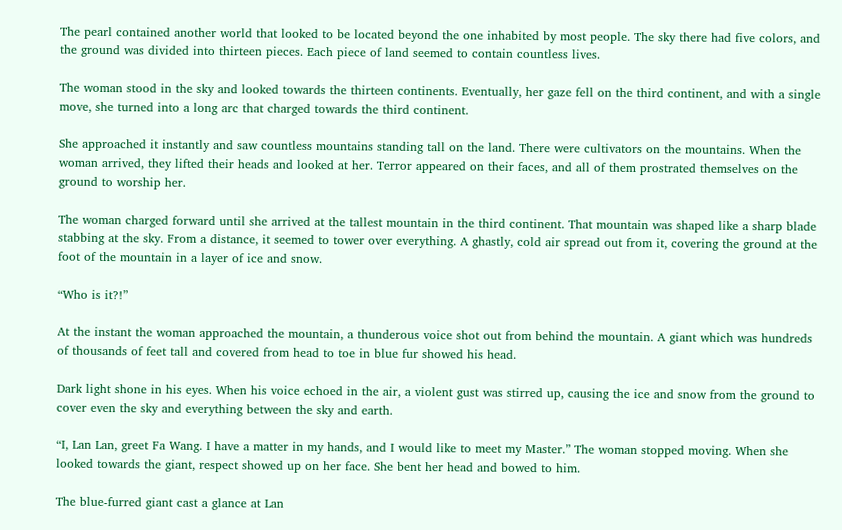The pearl contained another world that looked to be located beyond the one inhabited by most people. The sky there had five colors, and the ground was divided into thirteen pieces. Each piece of land seemed to contain countless lives.

The woman stood in the sky and looked towards the thirteen continents. Eventually, her gaze fell on the third continent, and with a single move, she turned into a long arc that charged towards the third continent.

She approached it instantly and saw countless mountains standing tall on the land. There were cultivators on the mountains. When the woman arrived, they lifted their heads and looked at her. Terror appeared on their faces, and all of them prostrated themselves on the ground to worship her.

The woman charged forward until she arrived at the tallest mountain in the third continent. That mountain was shaped like a sharp blade stabbing at the sky. From a distance, it seemed to tower over everything. A ghastly, cold air spread out from it, covering the ground at the foot of the mountain in a layer of ice and snow.

“Who is it?!”

At the instant the woman approached the mountain, a thunderous voice shot out from behind the mountain. A giant which was hundreds of thousands of feet tall and covered from head to toe in blue fur showed his head.

Dark light shone in his eyes. When his voice echoed in the air, a violent gust was stirred up, causing the ice and snow from the ground to cover even the sky and everything between the sky and earth.

“I, Lan Lan, greet Fa Wang. I have a matter in my hands, and I would like to meet my Master.” The woman stopped moving. When she looked towards the giant, respect showed up on her face. She bent her head and bowed to him.

The blue-furred giant cast a glance at Lan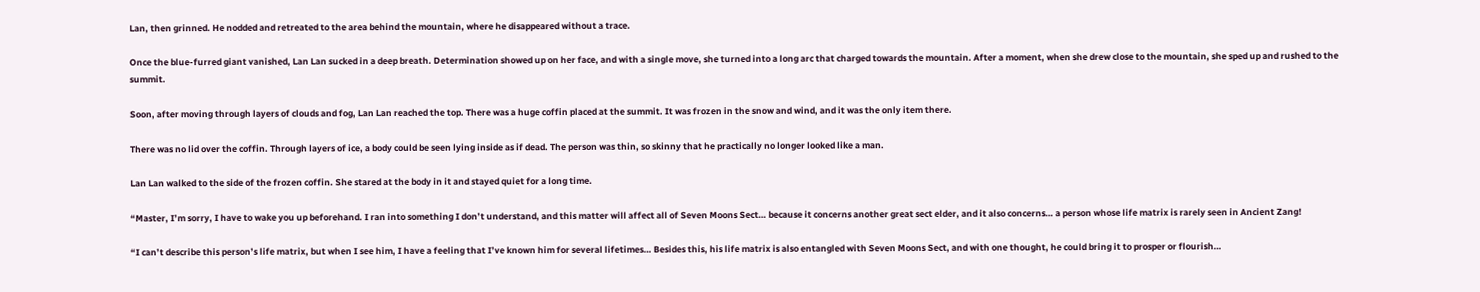Lan, then grinned. He nodded and retreated to the area behind the mountain, where he disappeared without a trace.

Once the blue-furred giant vanished, Lan Lan sucked in a deep breath. Determination showed up on her face, and with a single move, she turned into a long arc that charged towards the mountain. After a moment, when she drew close to the mountain, she sped up and rushed to the summit.

Soon, after moving through layers of clouds and fog, Lan Lan reached the top. There was a huge coffin placed at the summit. It was frozen in the snow and wind, and it was the only item there.

There was no lid over the coffin. Through layers of ice, a body could be seen lying inside as if dead. The person was thin, so skinny that he practically no longer looked like a man.

Lan Lan walked to the side of the frozen coffin. She stared at the body in it and stayed quiet for a long time.

“Master, I’m sorry, I have to wake you up beforehand. I ran into something I don’t understand, and this matter will affect all of Seven Moons Sect… because it concerns another great sect elder, and it also concerns… a person whose life matrix is rarely seen in Ancient Zang!

“I can’t describe this person’s life matrix, but when I see him, I have a feeling that I’ve known him for several lifetimes… Besides this, his life matrix is also entangled with Seven Moons Sect, and with one thought, he could bring it to prosper or flourish…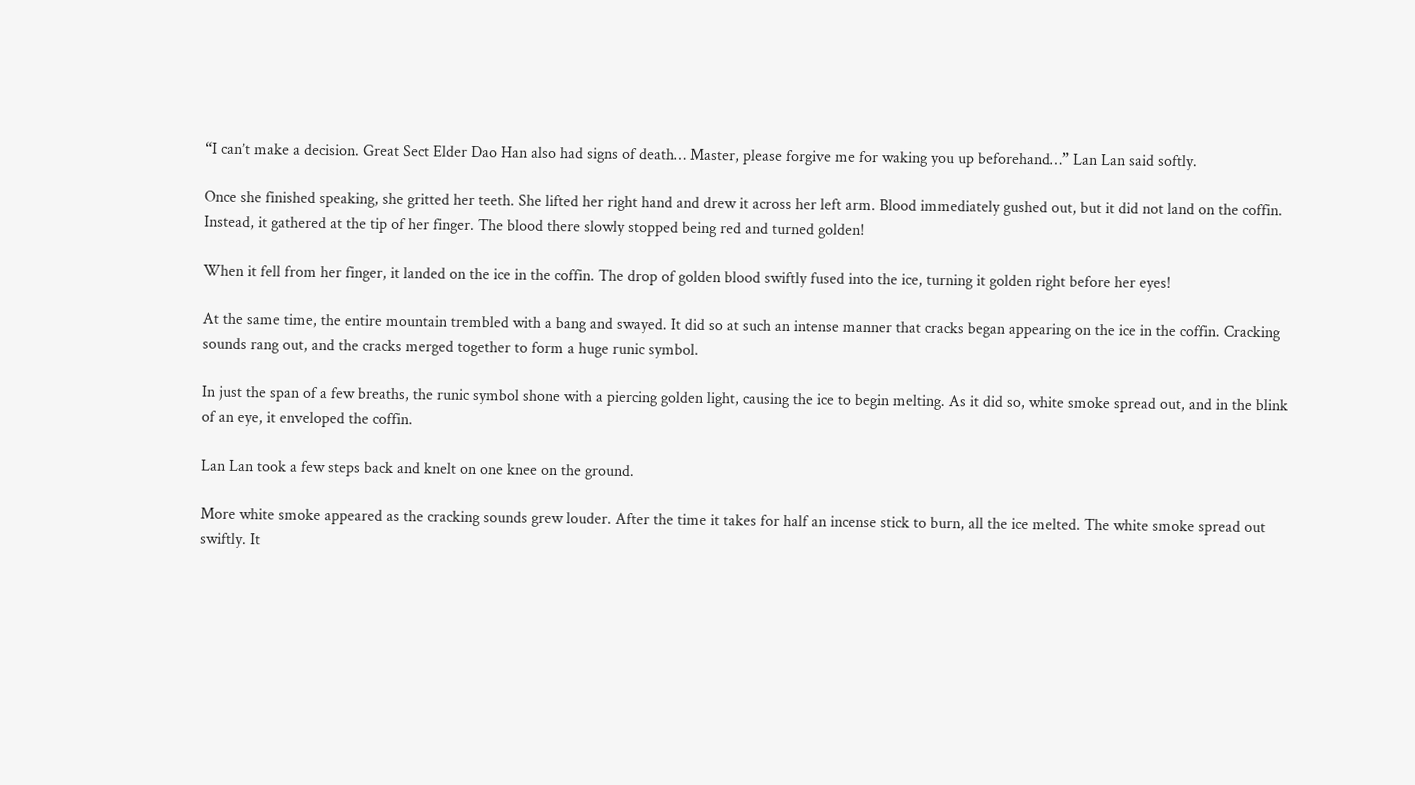“I can’t make a decision. Great Sect Elder Dao Han also had signs of death… Master, please forgive me for waking you up beforehand…” Lan Lan said softly.

Once she finished speaking, she gritted her teeth. She lifted her right hand and drew it across her left arm. Blood immediately gushed out, but it did not land on the coffin. Instead, it gathered at the tip of her finger. The blood there slowly stopped being red and turned golden!

When it fell from her finger, it landed on the ice in the coffin. The drop of golden blood swiftly fused into the ice, turning it golden right before her eyes!

At the same time, the entire mountain trembled with a bang and swayed. It did so at such an intense manner that cracks began appearing on the ice in the coffin. Cracking sounds rang out, and the cracks merged together to form a huge runic symbol.

In just the span of a few breaths, the runic symbol shone with a piercing golden light, causing the ice to begin melting. As it did so, white smoke spread out, and in the blink of an eye, it enveloped the coffin.

Lan Lan took a few steps back and knelt on one knee on the ground.

More white smoke appeared as the cracking sounds grew louder. After the time it takes for half an incense stick to burn, all the ice melted. The white smoke spread out swiftly. It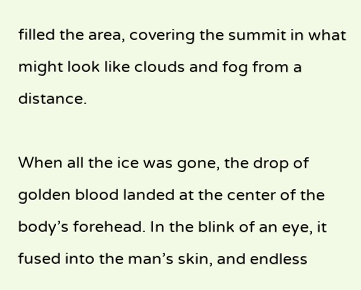filled the area, covering the summit in what might look like clouds and fog from a distance.

When all the ice was gone, the drop of golden blood landed at the center of the body’s forehead. In the blink of an eye, it fused into the man’s skin, and endless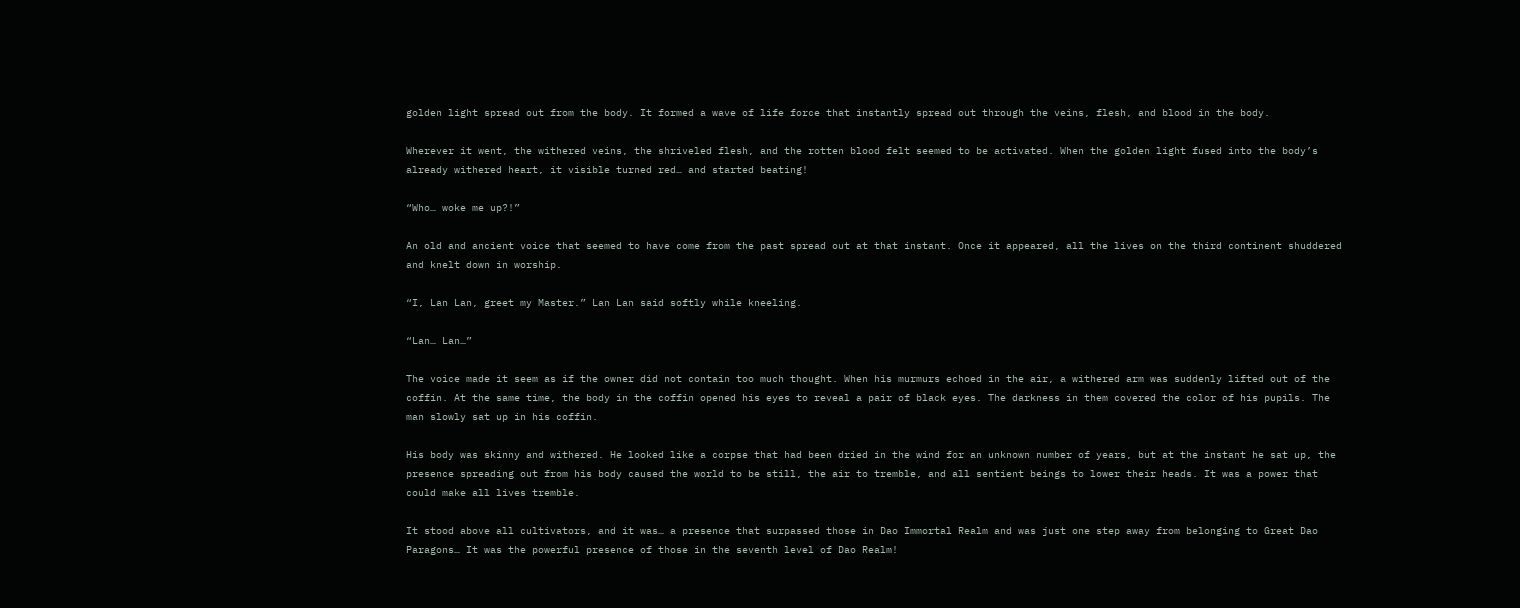golden light spread out from the body. It formed a wave of life force that instantly spread out through the veins, flesh, and blood in the body.

Wherever it went, the withered veins, the shriveled flesh, and the rotten blood felt seemed to be activated. When the golden light fused into the body’s already withered heart, it visible turned red… and started beating!

“Who… woke me up?!”

An old and ancient voice that seemed to have come from the past spread out at that instant. Once it appeared, all the lives on the third continent shuddered and knelt down in worship.

“I, Lan Lan, greet my Master.” Lan Lan said softly while kneeling.

“Lan… Lan…”

The voice made it seem as if the owner did not contain too much thought. When his murmurs echoed in the air, a withered arm was suddenly lifted out of the coffin. At the same time, the body in the coffin opened his eyes to reveal a pair of black eyes. The darkness in them covered the color of his pupils. The man slowly sat up in his coffin.

His body was skinny and withered. He looked like a corpse that had been dried in the wind for an unknown number of years, but at the instant he sat up, the presence spreading out from his body caused the world to be still, the air to tremble, and all sentient beings to lower their heads. It was a power that could make all lives tremble.

It stood above all cultivators, and it was… a presence that surpassed those in Dao Immortal Realm and was just one step away from belonging to Great Dao Paragons… It was the powerful presence of those in the seventh level of Dao Realm!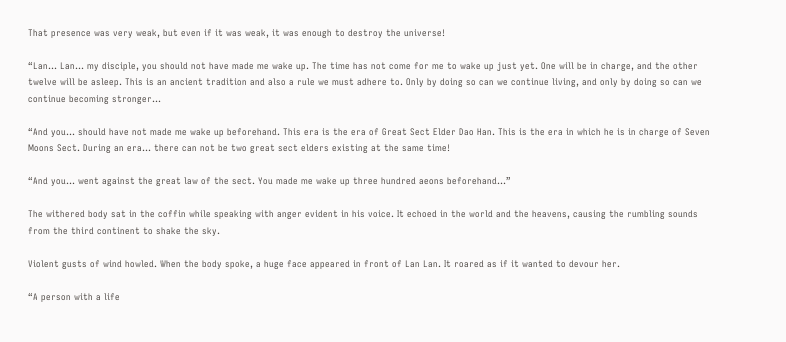That presence was very weak, but even if it was weak, it was enough to destroy the universe!

“Lan… Lan… my disciple, you should not have made me wake up. The time has not come for me to wake up just yet. One will be in charge, and the other twelve will be asleep. This is an ancient tradition and also a rule we must adhere to. Only by doing so can we continue living, and only by doing so can we continue becoming stronger…

“And you… should have not made me wake up beforehand. This era is the era of Great Sect Elder Dao Han. This is the era in which he is in charge of Seven Moons Sect. During an era… there can not be two great sect elders existing at the same time!

“And you… went against the great law of the sect. You made me wake up three hundred aeons beforehand…”

The withered body sat in the coffin while speaking with anger evident in his voice. It echoed in the world and the heavens, causing the rumbling sounds from the third continent to shake the sky.

Violent gusts of wind howled. When the body spoke, a huge face appeared in front of Lan Lan. It roared as if it wanted to devour her.

“A person with a life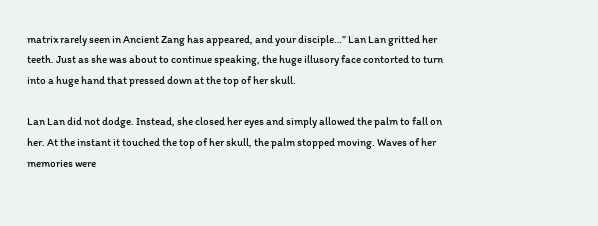matrix rarely seen in Ancient Zang has appeared, and your disciple…” Lan Lan gritted her teeth. Just as she was about to continue speaking, the huge illusory face contorted to turn into a huge hand that pressed down at the top of her skull.

Lan Lan did not dodge. Instead, she closed her eyes and simply allowed the palm to fall on her. At the instant it touched the top of her skull, the palm stopped moving. Waves of her memories were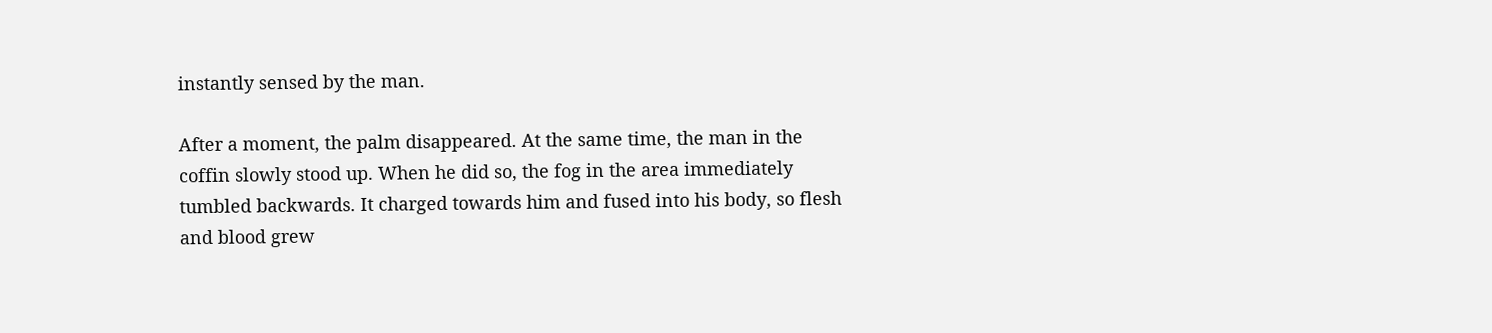instantly sensed by the man.

After a moment, the palm disappeared. At the same time, the man in the coffin slowly stood up. When he did so, the fog in the area immediately tumbled backwards. It charged towards him and fused into his body, so flesh and blood grew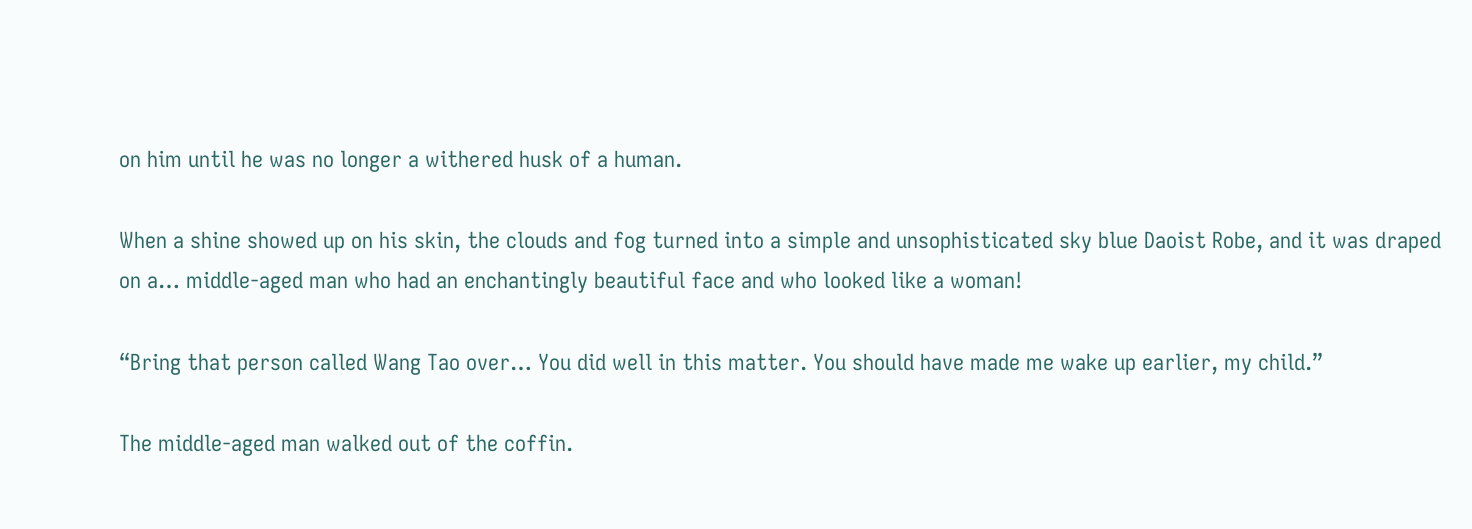on him until he was no longer a withered husk of a human.

When a shine showed up on his skin, the clouds and fog turned into a simple and unsophisticated sky blue Daoist Robe, and it was draped on a… middle-aged man who had an enchantingly beautiful face and who looked like a woman!

“Bring that person called Wang Tao over… You did well in this matter. You should have made me wake up earlier, my child.”

The middle-aged man walked out of the coffin.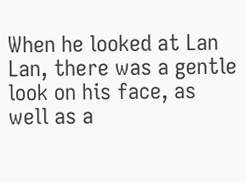When he looked at Lan Lan, there was a gentle look on his face, as well as a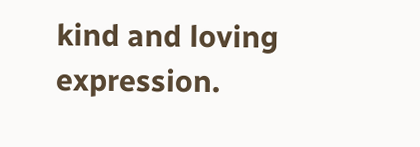kind and loving expression.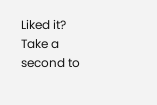Liked it? Take a second to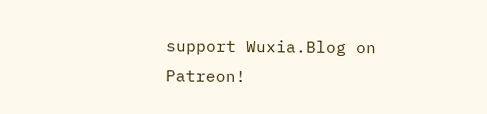support Wuxia.Blog on Patreon!